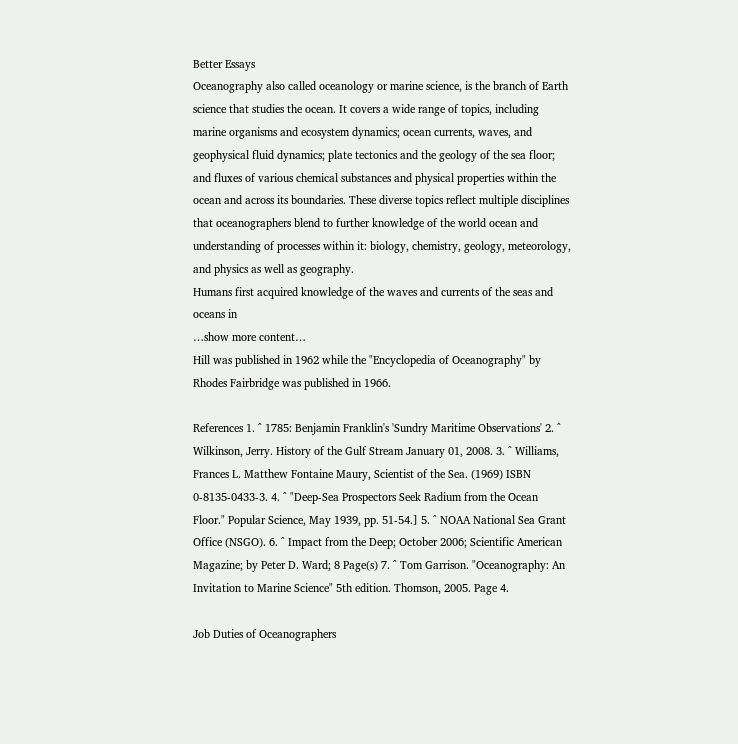Better Essays
Oceanography also called oceanology or marine science, is the branch of Earth science that studies the ocean. It covers a wide range of topics, including marine organisms and ecosystem dynamics; ocean currents, waves, and geophysical fluid dynamics; plate tectonics and the geology of the sea floor; and fluxes of various chemical substances and physical properties within the ocean and across its boundaries. These diverse topics reflect multiple disciplines that oceanographers blend to further knowledge of the world ocean and understanding of processes within it: biology, chemistry, geology, meteorology, and physics as well as geography.
Humans first acquired knowledge of the waves and currents of the seas and oceans in
…show more content…
Hill was published in 1962 while the "Encyclopedia of Oceanography" by Rhodes Fairbridge was published in 1966.

References 1. ^ 1785: Benjamin Franklin's 'Sundry Maritime Observations' 2. ^ Wilkinson, Jerry. History of the Gulf Stream January 01, 2008. 3. ^ Williams, Frances L. Matthew Fontaine Maury, Scientist of the Sea. (1969) ISBN 0-8135-0433-3. 4. ^ "Deep-Sea Prospectors Seek Radium from the Ocean Floor." Popular Science, May 1939, pp. 51-54.] 5. ^ NOAA National Sea Grant Office (NSGO). 6. ^ Impact from the Deep; October 2006; Scientific American Magazine; by Peter D. Ward; 8 Page(s) 7. ^ Tom Garrison. "Oceanography: An Invitation to Marine Science" 5th edition. Thomson, 2005. Page 4.

Job Duties of Oceanographers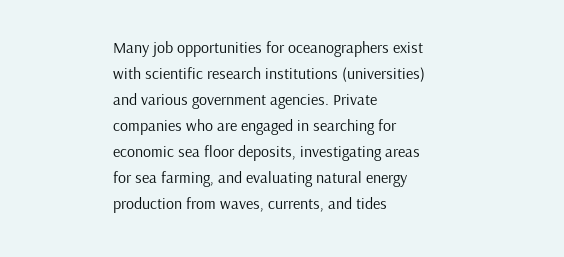Many job opportunities for oceanographers exist with scientific research institutions (universities) and various government agencies. Private companies who are engaged in searching for economic sea floor deposits, investigating areas for sea farming, and evaluating natural energy production from waves, currents, and tides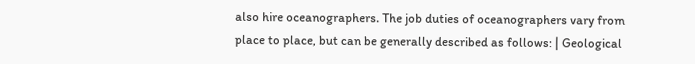also hire oceanographers. The job duties of oceanographers vary from place to place, but can be generally described as follows: | Geological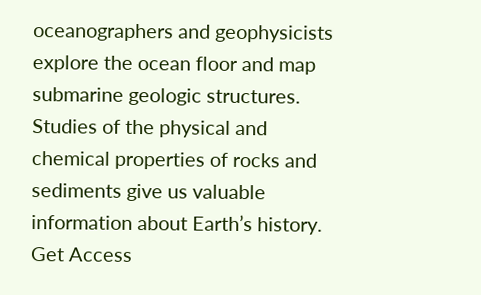oceanographers and geophysicists explore the ocean floor and map submarine geologic structures. Studies of the physical and chemical properties of rocks and sediments give us valuable information about Earth’s history.
Get Access